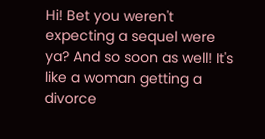Hi! Bet you weren't expecting a sequel were ya? And so soon as well! It's like a woman getting a divorce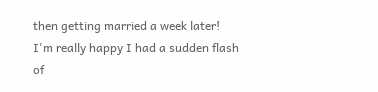then getting married a week later! I'm really happy I had a sudden flash of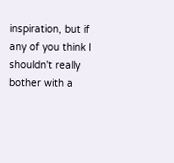inspiration, but if any of you think I shouldn't really bother with a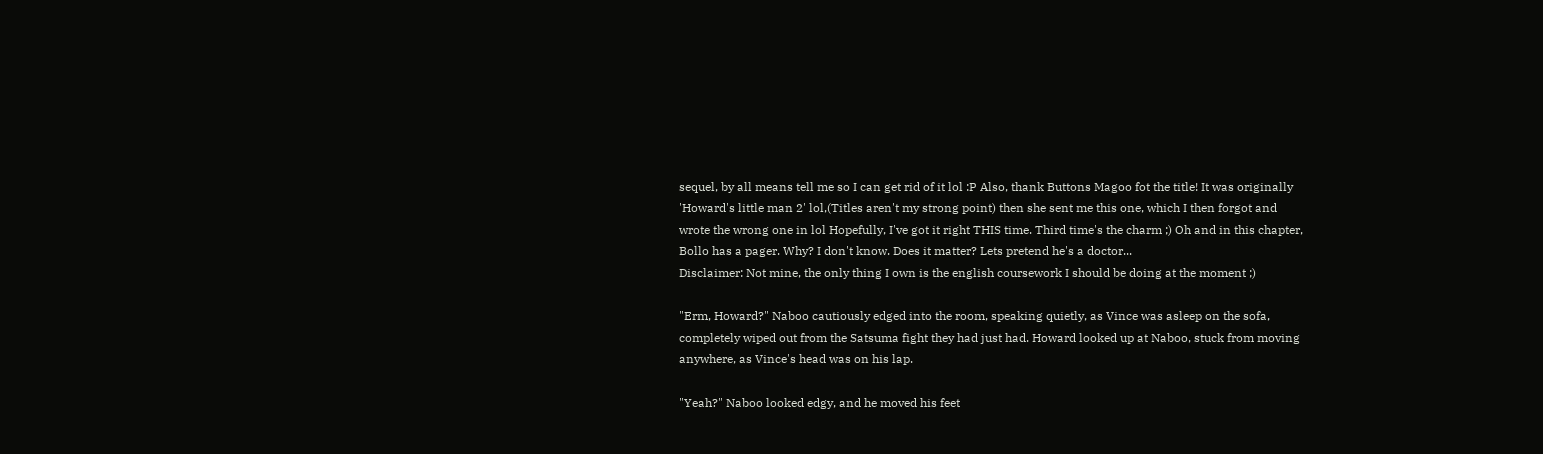sequel, by all means tell me so I can get rid of it lol :P Also, thank Buttons Magoo fot the title! It was originally 'Howard's little man 2' lol,(Titles aren't my strong point) then she sent me this one, which I then forgot and wrote the wrong one in lol Hopefully, I've got it right THIS time. Third time's the charm ;) Oh and in this chapter, Bollo has a pager. Why? I don't know. Does it matter? Lets pretend he's a doctor...
Disclaimer: Not mine, the only thing I own is the english coursework I should be doing at the moment ;)

"Erm, Howard?" Naboo cautiously edged into the room, speaking quietly, as Vince was asleep on the sofa, completely wiped out from the Satsuma fight they had just had. Howard looked up at Naboo, stuck from moving anywhere, as Vince's head was on his lap.

"Yeah?" Naboo looked edgy, and he moved his feet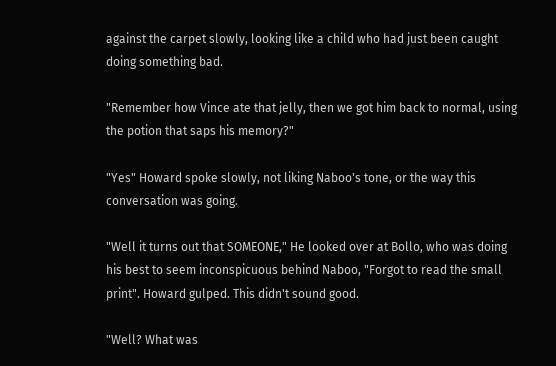against the carpet slowly, looking like a child who had just been caught doing something bad.

"Remember how Vince ate that jelly, then we got him back to normal, using the potion that saps his memory?"

"Yes" Howard spoke slowly, not liking Naboo's tone, or the way this conversation was going.

"Well it turns out that SOMEONE," He looked over at Bollo, who was doing his best to seem inconspicuous behind Naboo, "Forgot to read the small print". Howard gulped. This didn't sound good.

"Well? What was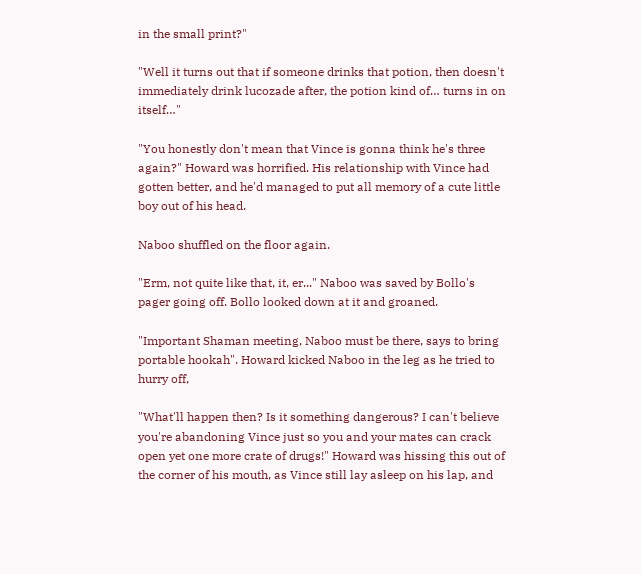in the small print?"

"Well it turns out that if someone drinks that potion, then doesn't immediately drink lucozade after, the potion kind of… turns in on itself…"

"You honestly don't mean that Vince is gonna think he's three again?" Howard was horrified. His relationship with Vince had gotten better, and he'd managed to put all memory of a cute little boy out of his head.

Naboo shuffled on the floor again.

"Erm, not quite like that, it, er..." Naboo was saved by Bollo's pager going off. Bollo looked down at it and groaned.

"Important Shaman meeting, Naboo must be there, says to bring portable hookah". Howard kicked Naboo in the leg as he tried to hurry off,

"What'll happen then? Is it something dangerous? I can't believe you're abandoning Vince just so you and your mates can crack open yet one more crate of drugs!" Howard was hissing this out of the corner of his mouth, as Vince still lay asleep on his lap, and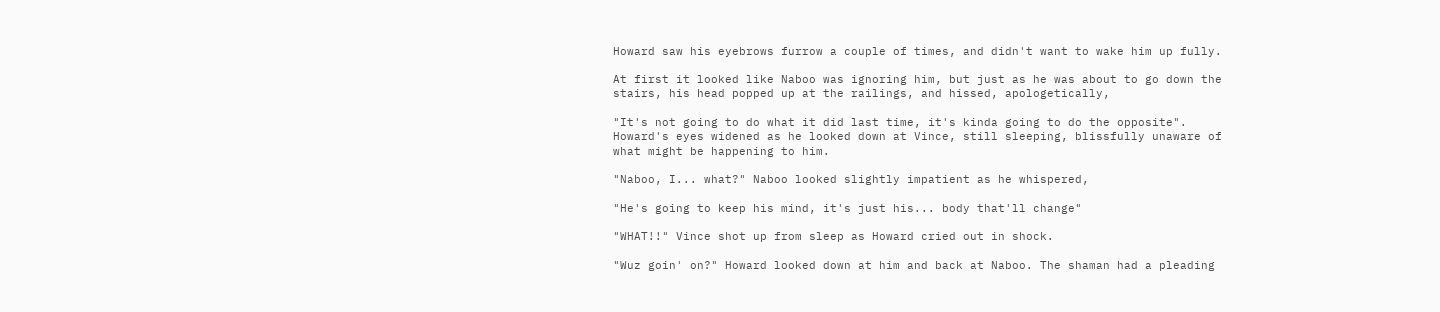Howard saw his eyebrows furrow a couple of times, and didn't want to wake him up fully.

At first it looked like Naboo was ignoring him, but just as he was about to go down the stairs, his head popped up at the railings, and hissed, apologetically,

"It's not going to do what it did last time, it's kinda going to do the opposite". Howard's eyes widened as he looked down at Vince, still sleeping, blissfully unaware of what might be happening to him.

"Naboo, I... what?" Naboo looked slightly impatient as he whispered,

"He's going to keep his mind, it's just his... body that'll change"

"WHAT!!" Vince shot up from sleep as Howard cried out in shock.

"Wuz goin' on?" Howard looked down at him and back at Naboo. The shaman had a pleading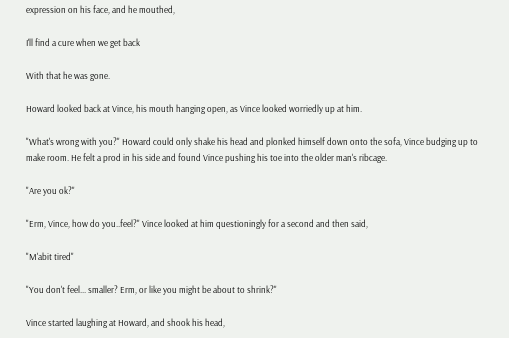expression on his face, and he mouthed,

I'll find a cure when we get back

With that he was gone.

Howard looked back at Vince, his mouth hanging open, as Vince looked worriedly up at him.

"What's wrong with you?" Howard could only shake his head and plonked himself down onto the sofa, Vince budging up to make room. He felt a prod in his side and found Vince pushing his toe into the older man's ribcage.

"Are you ok?"

"Erm, Vince, how do you..feel?" Vince looked at him questioningly for a second and then said,

"M'abit tired"

"You don't feel... smaller? Erm, or like you might be about to shrink?"

Vince started laughing at Howard, and shook his head,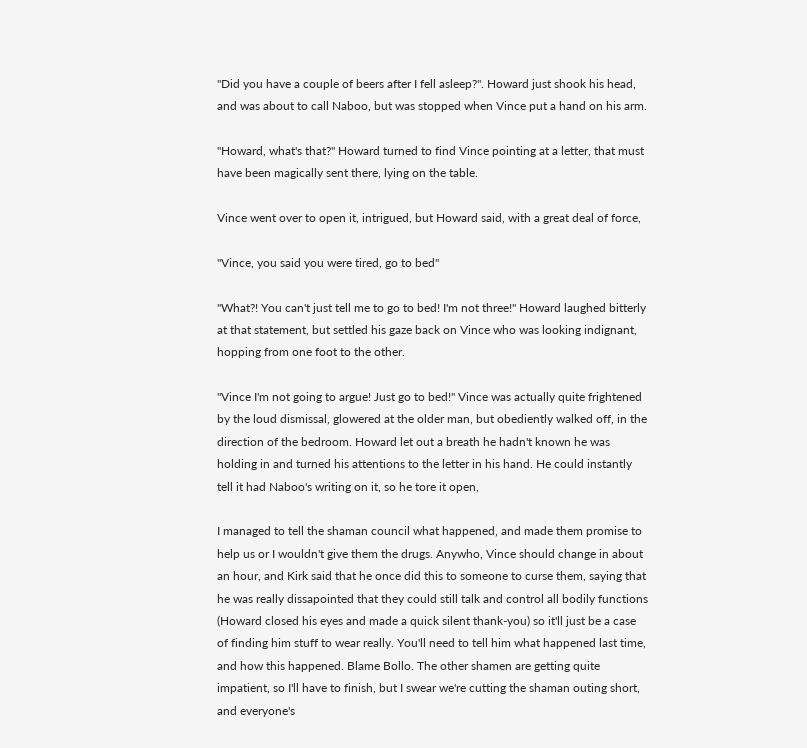"Did you have a couple of beers after I fell asleep?". Howard just shook his head, and was about to call Naboo, but was stopped when Vince put a hand on his arm.

"Howard, what's that?" Howard turned to find Vince pointing at a letter, that must have been magically sent there, lying on the table.

Vince went over to open it, intrigued, but Howard said, with a great deal of force,

"Vince, you said you were tired, go to bed"

"What?! You can't just tell me to go to bed! I'm not three!" Howard laughed bitterly at that statement, but settled his gaze back on Vince who was looking indignant, hopping from one foot to the other.

"Vince I'm not going to argue! Just go to bed!" Vince was actually quite frightened by the loud dismissal, glowered at the older man, but obediently walked off, in the direction of the bedroom. Howard let out a breath he hadn't known he was holding in and turned his attentions to the letter in his hand. He could instantly tell it had Naboo's writing on it, so he tore it open,

I managed to tell the shaman council what happened, and made them promise to help us or I wouldn't give them the drugs. Anywho, Vince should change in about an hour, and Kirk said that he once did this to someone to curse them, saying that he was really dissapointed that they could still talk and control all bodily functions
(Howard closed his eyes and made a quick silent thank-you) so it'll just be a case of finding him stuff to wear really. You'll need to tell him what happened last time, and how this happened. Blame Bollo. The other shamen are getting quite impatient, so I'll have to finish, but I swear we're cutting the shaman outing short, and everyone's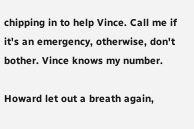chipping in to help Vince. Call me if it's an emergency, otherwise, don't bother. Vince knows my number.

Howard let out a breath again,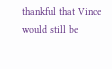thankful that Vince would still be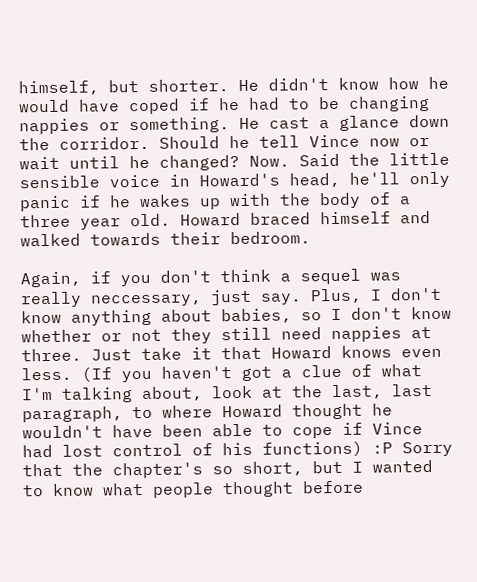himself, but shorter. He didn't know how he would have coped if he had to be changing nappies or something. He cast a glance down the corridor. Should he tell Vince now or wait until he changed? Now. Said the little sensible voice in Howard's head, he'll only panic if he wakes up with the body of a three year old. Howard braced himself and walked towards their bedroom.

Again, if you don't think a sequel was really neccessary, just say. Plus, I don't know anything about babies, so I don't know whether or not they still need nappies at three. Just take it that Howard knows even less. (If you haven't got a clue of what I'm talking about, look at the last, last paragraph, to where Howard thought he wouldn't have been able to cope if Vince had lost control of his functions) :P Sorry that the chapter's so short, but I wanted to know what people thought before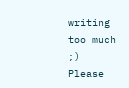writing too much ;) Please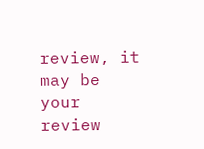review, it may be your review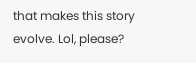that makes this story evolve. Lol, please?